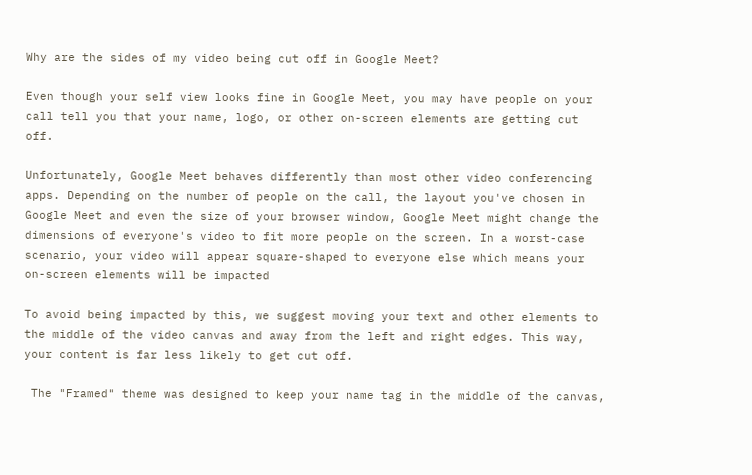Why are the sides of my video being cut off in Google Meet?

Even though your self view looks fine in Google Meet, you may have people on your call tell you that your name, logo, or other on-screen elements are getting cut off.

Unfortunately, Google Meet behaves differently than most other video conferencing apps. Depending on the number of people on the call, the layout you've chosen in Google Meet and even the size of your browser window, Google Meet might change the dimensions of everyone's video to fit more people on the screen. In a worst-case scenario, your video will appear square-shaped to everyone else which means your on-screen elements will be impacted

To avoid being impacted by this, we suggest moving your text and other elements to the middle of the video canvas and away from the left and right edges. This way, your content is far less likely to get cut off.

 The "Framed" theme was designed to keep your name tag in the middle of the canvas,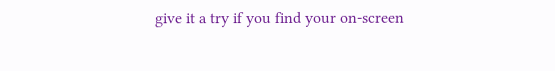give it a try if you find your on-screen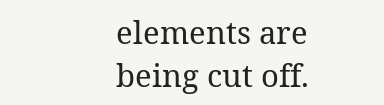elements are being cut off.